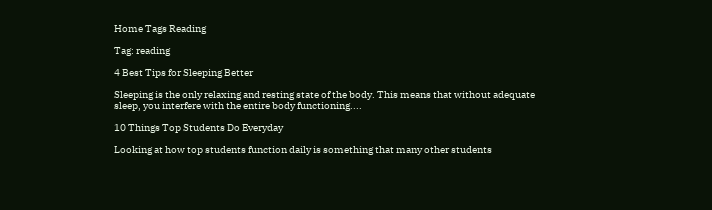Home Tags Reading

Tag: reading

4 Best Tips for Sleeping Better

Sleeping is the only relaxing and resting state of the body. This means that without adequate sleep, you interfere with the entire body functioning....

10 Things Top Students Do Everyday

Looking at how top students function daily is something that many other students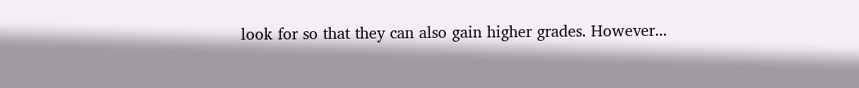look for so that they can also gain higher grades. However...